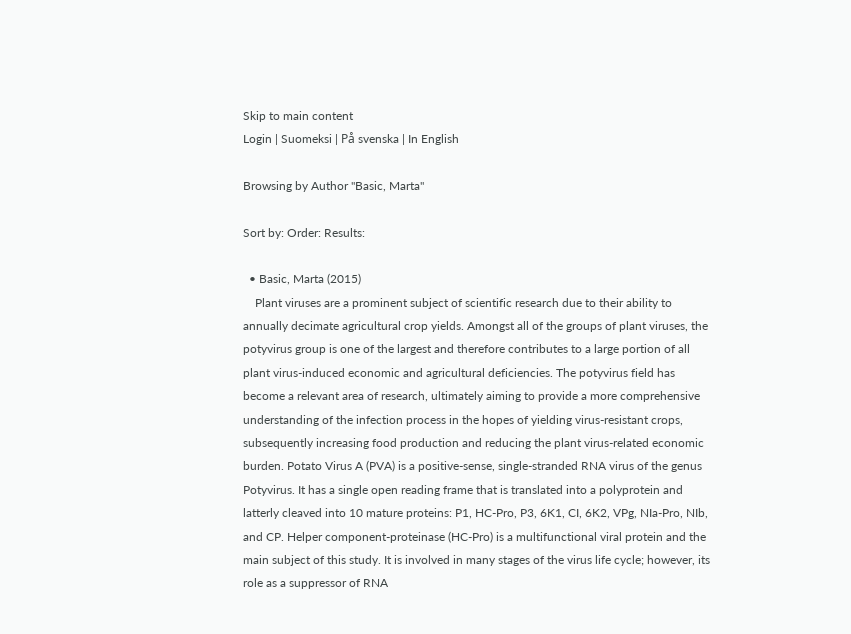Skip to main content
Login | Suomeksi | På svenska | In English

Browsing by Author "Basic, Marta"

Sort by: Order: Results:

  • Basic, Marta (2015)
    Plant viruses are a prominent subject of scientific research due to their ability to annually decimate agricultural crop yields. Amongst all of the groups of plant viruses, the potyvirus group is one of the largest and therefore contributes to a large portion of all plant virus-induced economic and agricultural deficiencies. The potyvirus field has become a relevant area of research, ultimately aiming to provide a more comprehensive understanding of the infection process in the hopes of yielding virus-resistant crops, subsequently increasing food production and reducing the plant virus-related economic burden. Potato Virus A (PVA) is a positive-sense, single-stranded RNA virus of the genus Potyvirus. It has a single open reading frame that is translated into a polyprotein and latterly cleaved into 10 mature proteins: P1, HC-Pro, P3, 6K1, CI, 6K2, VPg, NIa-Pro, NIb, and CP. Helper component-proteinase (HC-Pro) is a multifunctional viral protein and the main subject of this study. It is involved in many stages of the virus life cycle; however, its role as a suppressor of RNA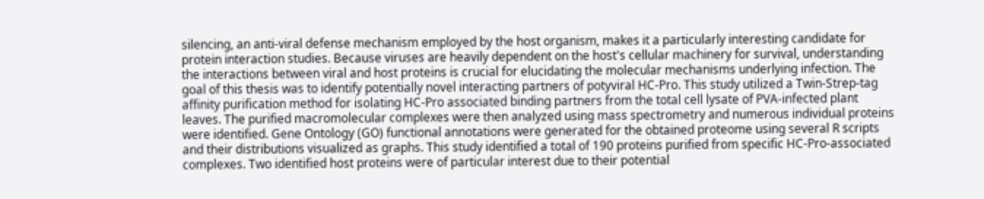silencing, an anti-viral defense mechanism employed by the host organism, makes it a particularly interesting candidate for protein interaction studies. Because viruses are heavily dependent on the host's cellular machinery for survival, understanding the interactions between viral and host proteins is crucial for elucidating the molecular mechanisms underlying infection. The goal of this thesis was to identify potentially novel interacting partners of potyviral HC-Pro. This study utilized a Twin-Strep-tag affinity purification method for isolating HC-Pro associated binding partners from the total cell lysate of PVA-infected plant leaves. The purified macromolecular complexes were then analyzed using mass spectrometry and numerous individual proteins were identified. Gene Ontology (GO) functional annotations were generated for the obtained proteome using several R scripts and their distributions visualized as graphs. This study identified a total of 190 proteins purified from specific HC-Pro-associated complexes. Two identified host proteins were of particular interest due to their potential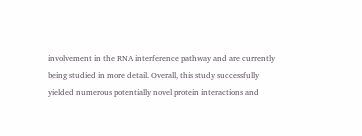involvement in the RNA interference pathway and are currently being studied in more detail. Overall, this study successfully yielded numerous potentially novel protein interactions and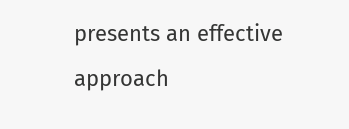presents an effective approach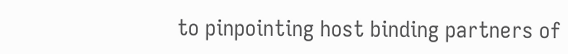to pinpointing host binding partners of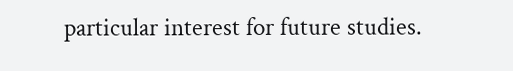particular interest for future studies.